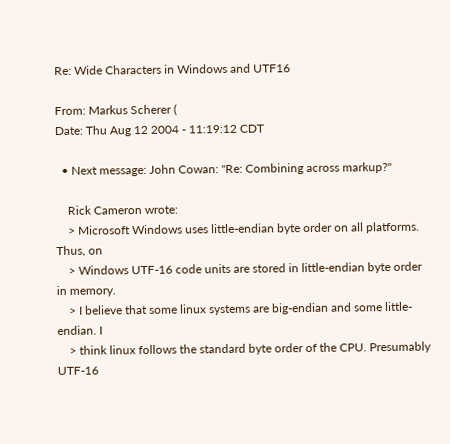Re: Wide Characters in Windows and UTF16

From: Markus Scherer (
Date: Thu Aug 12 2004 - 11:19:12 CDT

  • Next message: John Cowan: "Re: Combining across markup?"

    Rick Cameron wrote:
    > Microsoft Windows uses little-endian byte order on all platforms. Thus, on
    > Windows UTF-16 code units are stored in little-endian byte order in memory.
    > I believe that some linux systems are big-endian and some little-endian. I
    > think linux follows the standard byte order of the CPU. Presumably UTF-16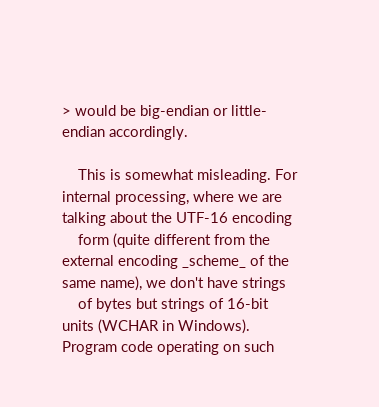> would be big-endian or little-endian accordingly.

    This is somewhat misleading. For internal processing, where we are talking about the UTF-16 encoding
    form (quite different from the external encoding _scheme_ of the same name), we don't have strings
    of bytes but strings of 16-bit units (WCHAR in Windows). Program code operating on such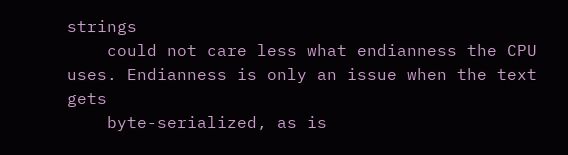strings
    could not care less what endianness the CPU uses. Endianness is only an issue when the text gets
    byte-serialized, as is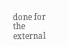done for the external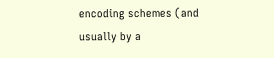encoding schemes (and usually by a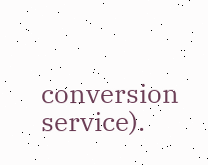conversion service).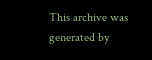This archive was generated by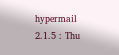hypermail 2.1.5 : Thu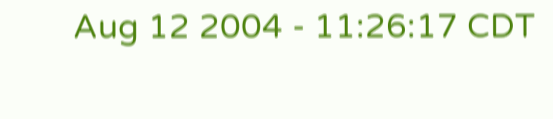Aug 12 2004 - 11:26:17 CDT